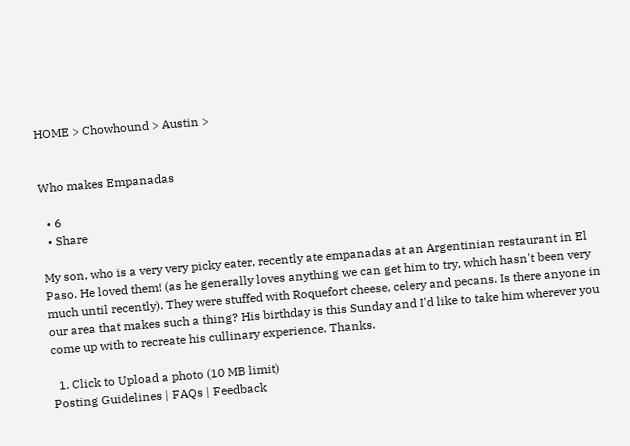HOME > Chowhound > Austin >


Who makes Empanadas

  • 6
  • Share

My son, who is a very very picky eater, recently ate empanadas at an Argentinian restaurant in El Paso. He loved them! (as he generally loves anything we can get him to try, which hasn't been very much until recently). They were stuffed with Roquefort cheese, celery and pecans. Is there anyone in our area that makes such a thing? His birthday is this Sunday and I'd like to take him wherever you come up with to recreate his cullinary experience. Thanks.

  1. Click to Upload a photo (10 MB limit)
Posting Guidelines | FAQs | Feedback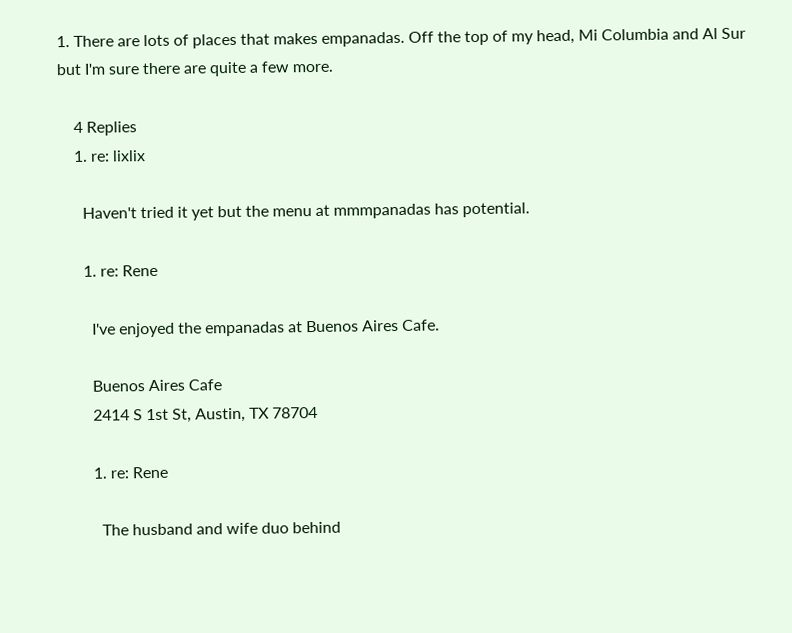1. There are lots of places that makes empanadas. Off the top of my head, Mi Columbia and Al Sur but I'm sure there are quite a few more.

    4 Replies
    1. re: lixlix

      Haven't tried it yet but the menu at mmmpanadas has potential.

      1. re: Rene

        I've enjoyed the empanadas at Buenos Aires Cafe.

        Buenos Aires Cafe
        2414 S 1st St, Austin, TX 78704

        1. re: Rene

          The husband and wife duo behind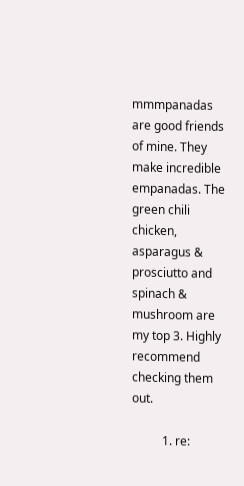mmmpanadas are good friends of mine. They make incredible empanadas. The green chili chicken, asparagus & prosciutto and spinach & mushroom are my top 3. Highly recommend checking them out.

          1. re: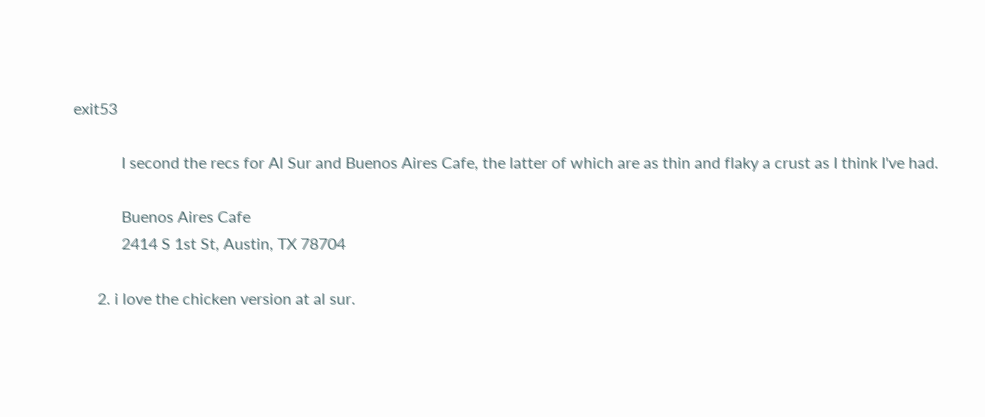exit53

            I second the recs for Al Sur and Buenos Aires Cafe, the latter of which are as thin and flaky a crust as I think I've had.

            Buenos Aires Cafe
            2414 S 1st St, Austin, TX 78704

      2. i love the chicken version at al sur.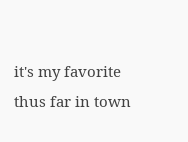it's my favorite thus far in town